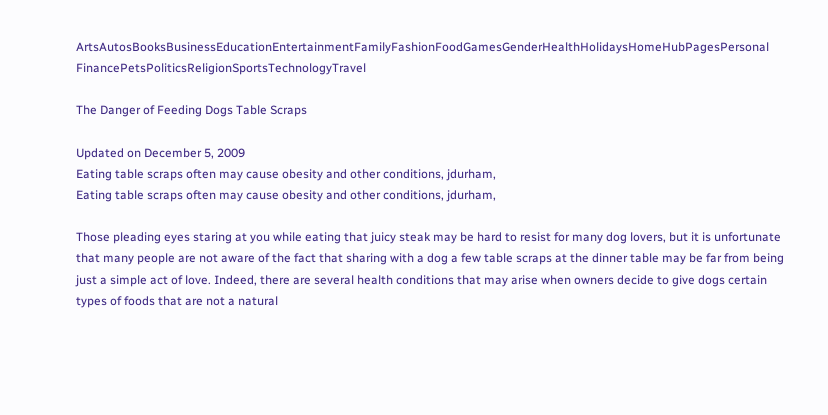ArtsAutosBooksBusinessEducationEntertainmentFamilyFashionFoodGamesGenderHealthHolidaysHomeHubPagesPersonal FinancePetsPoliticsReligionSportsTechnologyTravel

The Danger of Feeding Dogs Table Scraps

Updated on December 5, 2009
Eating table scraps often may cause obesity and other conditions, jdurham,
Eating table scraps often may cause obesity and other conditions, jdurham,

Those pleading eyes staring at you while eating that juicy steak may be hard to resist for many dog lovers, but it is unfortunate that many people are not aware of the fact that sharing with a dog a few table scraps at the dinner table may be far from being just a simple act of love. Indeed, there are several health conditions that may arise when owners decide to give dogs certain types of foods that are not a natural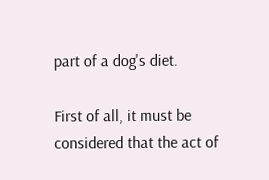part of a dog's diet.

First of all, it must be considered that the act of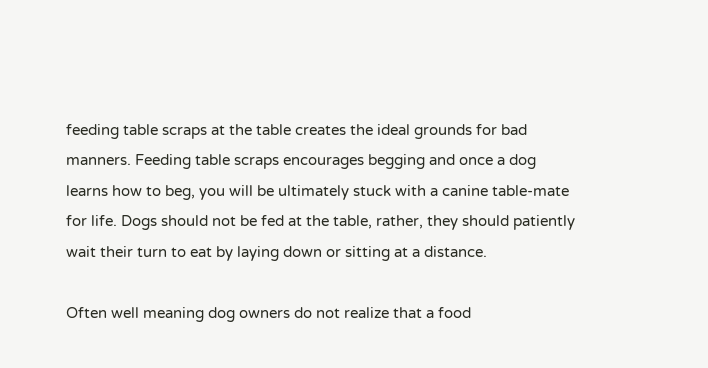feeding table scraps at the table creates the ideal grounds for bad manners. Feeding table scraps encourages begging and once a dog learns how to beg, you will be ultimately stuck with a canine table-mate for life. Dogs should not be fed at the table, rather, they should patiently wait their turn to eat by laying down or sitting at a distance.

Often well meaning dog owners do not realize that a food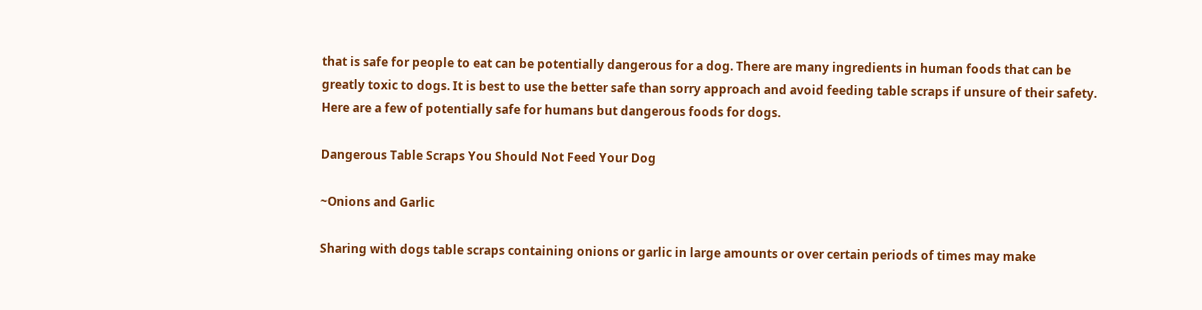that is safe for people to eat can be potentially dangerous for a dog. There are many ingredients in human foods that can be greatly toxic to dogs. It is best to use the better safe than sorry approach and avoid feeding table scraps if unsure of their safety. Here are a few of potentially safe for humans but dangerous foods for dogs.

Dangerous Table Scraps You Should Not Feed Your Dog

~Onions and Garlic

Sharing with dogs table scraps containing onions or garlic in large amounts or over certain periods of times may make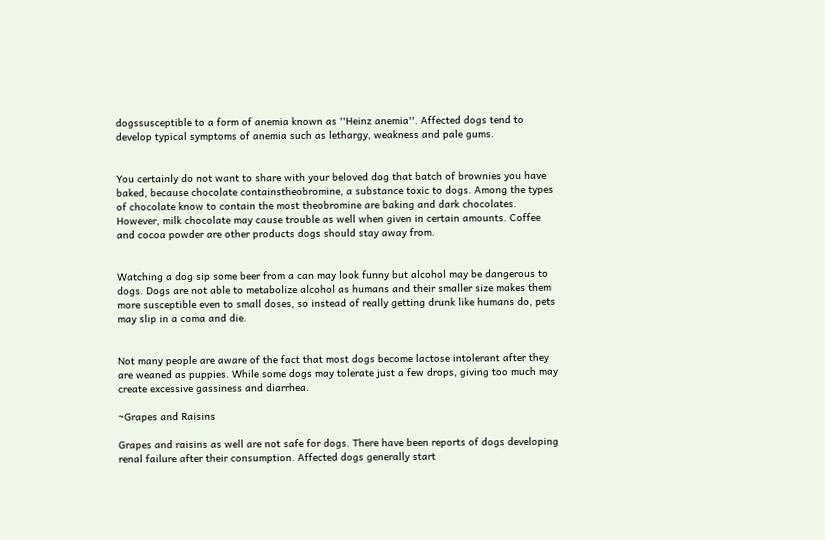dogssusceptible to a form of anemia known as ''Heinz anemia''. Affected dogs tend to develop typical symptoms of anemia such as lethargy, weakness and pale gums.


You certainly do not want to share with your beloved dog that batch of brownies you have baked, because chocolate containstheobromine, a substance toxic to dogs. Among the types of chocolate know to contain the most theobromine are baking and dark chocolates. However, milk chocolate may cause trouble as well when given in certain amounts. Coffee and cocoa powder are other products dogs should stay away from.


Watching a dog sip some beer from a can may look funny but alcohol may be dangerous to dogs. Dogs are not able to metabolize alcohol as humans and their smaller size makes them more susceptible even to small doses, so instead of really getting drunk like humans do, pets may slip in a coma and die.


Not many people are aware of the fact that most dogs become lactose intolerant after they are weaned as puppies. While some dogs may tolerate just a few drops, giving too much may create excessive gassiness and diarrhea.

~Grapes and Raisins

Grapes and raisins as well are not safe for dogs. There have been reports of dogs developing renal failure after their consumption. Affected dogs generally start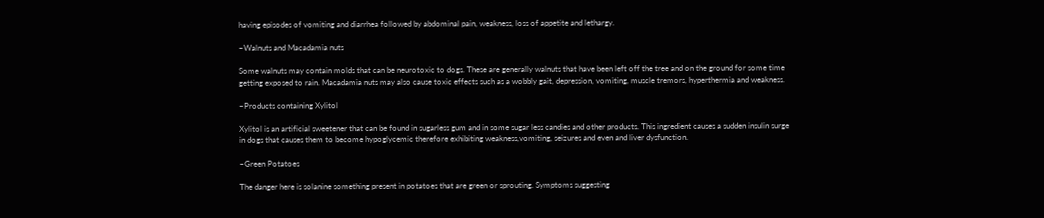having episodes of vomiting and diarrhea followed by abdominal pain, weakness, loss of appetite and lethargy.

~Walnuts and Macadamia nuts

Some walnuts may contain molds that can be neurotoxic to dogs. These are generally walnuts that have been left off the tree and on the ground for some time getting exposed to rain. Macadamia nuts may also cause toxic effects such as a wobbly gait, depression, vomiting, muscle tremors, hyperthermia and weakness.

~Products containing Xylitol

Xylitol is an artificial sweetener that can be found in sugarless gum and in some sugar less candies and other products. This ingredient causes a sudden insulin surge in dogs that causes them to become hypoglycemic therefore exhibiting weakness,vomiting, seizures and even and liver dysfunction.

~Green Potatoes

The danger here is solanine something present in potatoes that are green or sprouting. Symptoms suggesting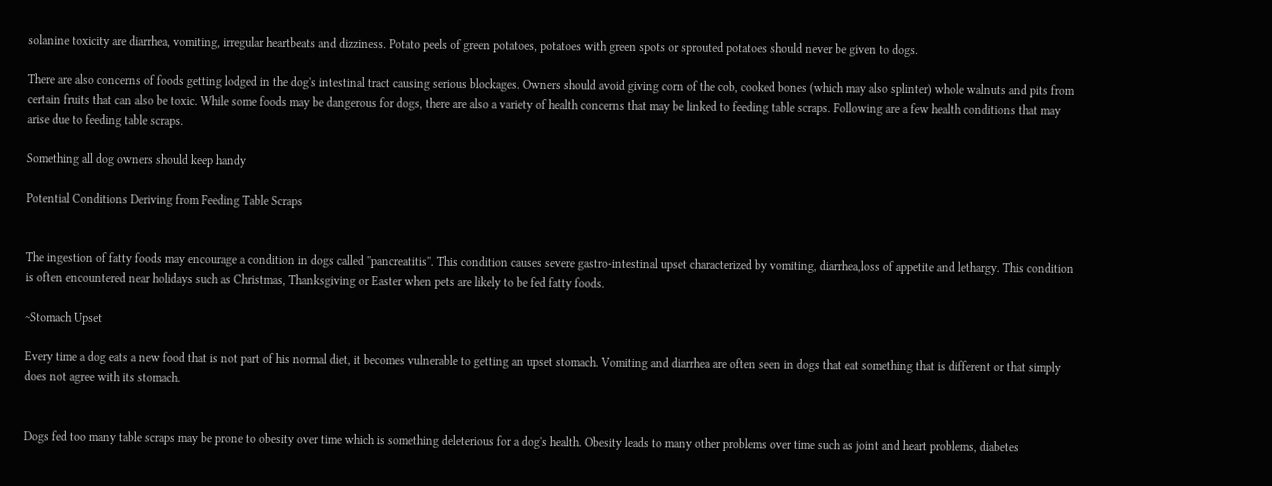solanine toxicity are diarrhea, vomiting, irregular heartbeats and dizziness. Potato peels of green potatoes, potatoes with green spots or sprouted potatoes should never be given to dogs.

There are also concerns of foods getting lodged in the dog's intestinal tract causing serious blockages. Owners should avoid giving corn of the cob, cooked bones (which may also splinter) whole walnuts and pits from certain fruits that can also be toxic. While some foods may be dangerous for dogs, there are also a variety of health concerns that may be linked to feeding table scraps. Following are a few health conditions that may arise due to feeding table scraps.

Something all dog owners should keep handy

Potential Conditions Deriving from Feeding Table Scraps


The ingestion of fatty foods may encourage a condition in dogs called ''pancreatitis''. This condition causes severe gastro-intestinal upset characterized by vomiting, diarrhea,loss of appetite and lethargy. This condition is often encountered near holidays such as Christmas, Thanksgiving or Easter when pets are likely to be fed fatty foods.

~Stomach Upset

Every time a dog eats a new food that is not part of his normal diet, it becomes vulnerable to getting an upset stomach. Vomiting and diarrhea are often seen in dogs that eat something that is different or that simply does not agree with its stomach.


Dogs fed too many table scraps may be prone to obesity over time which is something deleterious for a dog's health. Obesity leads to many other problems over time such as joint and heart problems, diabetes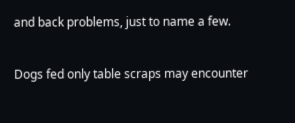and back problems, just to name a few.


Dogs fed only table scraps may encounter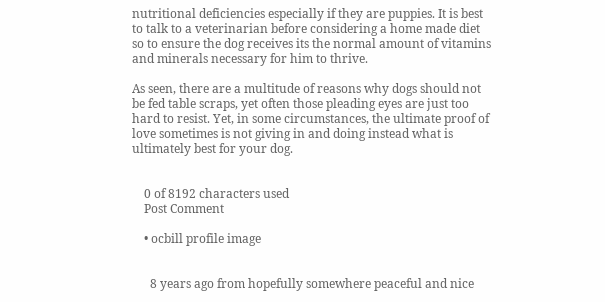nutritional deficiencies especially if they are puppies. It is best to talk to a veterinarian before considering a home made diet so to ensure the dog receives its the normal amount of vitamins and minerals necessary for him to thrive.

As seen, there are a multitude of reasons why dogs should not be fed table scraps, yet often those pleading eyes are just too hard to resist. Yet, in some circumstances, the ultimate proof of love sometimes is not giving in and doing instead what is ultimately best for your dog.


    0 of 8192 characters used
    Post Comment

    • ocbill profile image


      8 years ago from hopefully somewhere peaceful and nice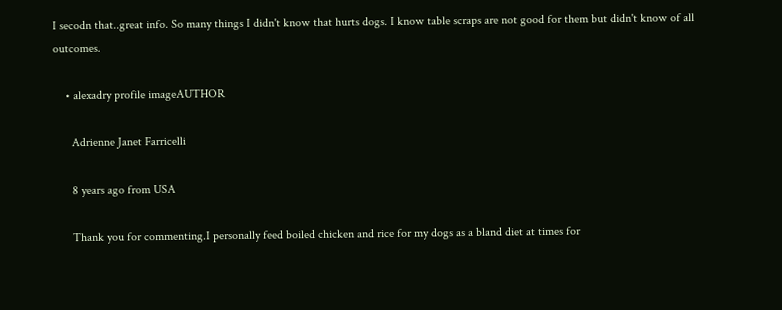I secodn that..great info. So many things I didn't know that hurts dogs. I know table scraps are not good for them but didn't know of all outcomes.

    • alexadry profile imageAUTHOR

      Adrienne Janet Farricelli

      8 years ago from USA

      Thank you for commenting.I personally feed boiled chicken and rice for my dogs as a bland diet at times for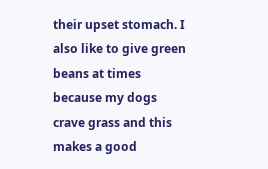their upset stomach. I also like to give green beans at times because my dogs crave grass and this makes a good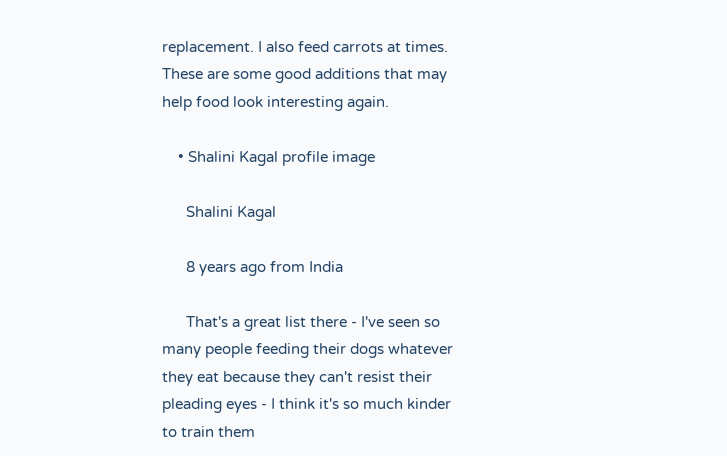replacement. I also feed carrots at times. These are some good additions that may help food look interesting again.

    • Shalini Kagal profile image

      Shalini Kagal

      8 years ago from India

      That's a great list there - I've seen so many people feeding their dogs whatever they eat because they can't resist their pleading eyes - I think it's so much kinder to train them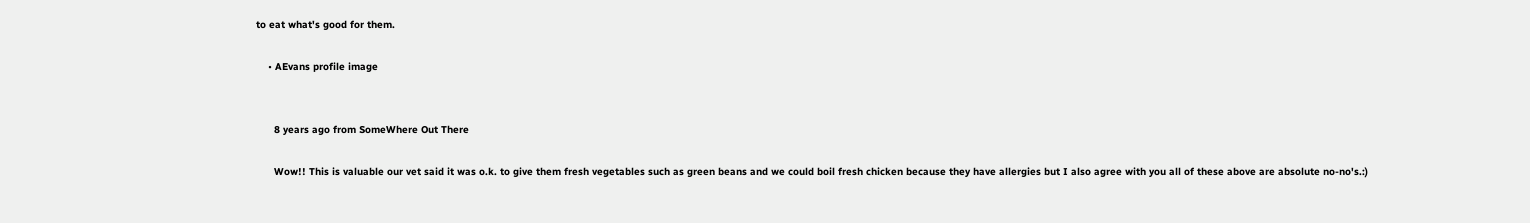to eat what's good for them.

    • AEvans profile image


      8 years ago from SomeWhere Out There

      Wow!! This is valuable our vet said it was o.k. to give them fresh vegetables such as green beans and we could boil fresh chicken because they have allergies but I also agree with you all of these above are absolute no-no's.:)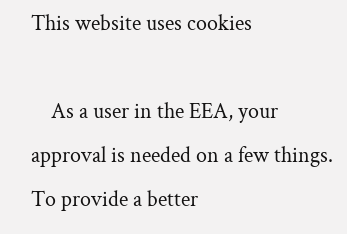This website uses cookies

    As a user in the EEA, your approval is needed on a few things. To provide a better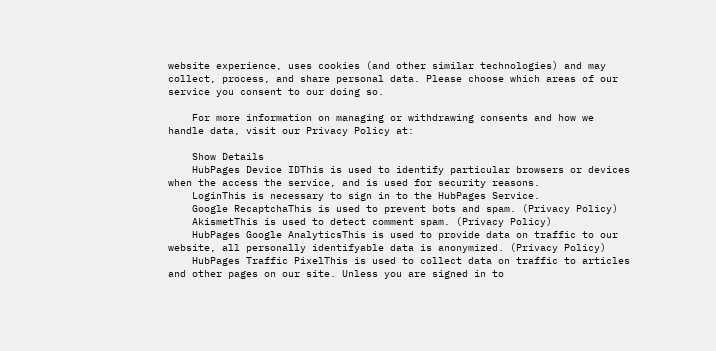website experience, uses cookies (and other similar technologies) and may collect, process, and share personal data. Please choose which areas of our service you consent to our doing so.

    For more information on managing or withdrawing consents and how we handle data, visit our Privacy Policy at:

    Show Details
    HubPages Device IDThis is used to identify particular browsers or devices when the access the service, and is used for security reasons.
    LoginThis is necessary to sign in to the HubPages Service.
    Google RecaptchaThis is used to prevent bots and spam. (Privacy Policy)
    AkismetThis is used to detect comment spam. (Privacy Policy)
    HubPages Google AnalyticsThis is used to provide data on traffic to our website, all personally identifyable data is anonymized. (Privacy Policy)
    HubPages Traffic PixelThis is used to collect data on traffic to articles and other pages on our site. Unless you are signed in to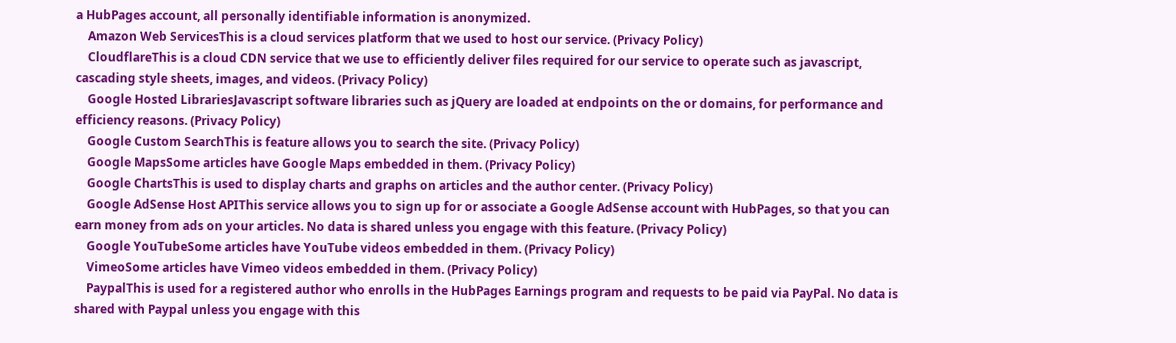a HubPages account, all personally identifiable information is anonymized.
    Amazon Web ServicesThis is a cloud services platform that we used to host our service. (Privacy Policy)
    CloudflareThis is a cloud CDN service that we use to efficiently deliver files required for our service to operate such as javascript, cascading style sheets, images, and videos. (Privacy Policy)
    Google Hosted LibrariesJavascript software libraries such as jQuery are loaded at endpoints on the or domains, for performance and efficiency reasons. (Privacy Policy)
    Google Custom SearchThis is feature allows you to search the site. (Privacy Policy)
    Google MapsSome articles have Google Maps embedded in them. (Privacy Policy)
    Google ChartsThis is used to display charts and graphs on articles and the author center. (Privacy Policy)
    Google AdSense Host APIThis service allows you to sign up for or associate a Google AdSense account with HubPages, so that you can earn money from ads on your articles. No data is shared unless you engage with this feature. (Privacy Policy)
    Google YouTubeSome articles have YouTube videos embedded in them. (Privacy Policy)
    VimeoSome articles have Vimeo videos embedded in them. (Privacy Policy)
    PaypalThis is used for a registered author who enrolls in the HubPages Earnings program and requests to be paid via PayPal. No data is shared with Paypal unless you engage with this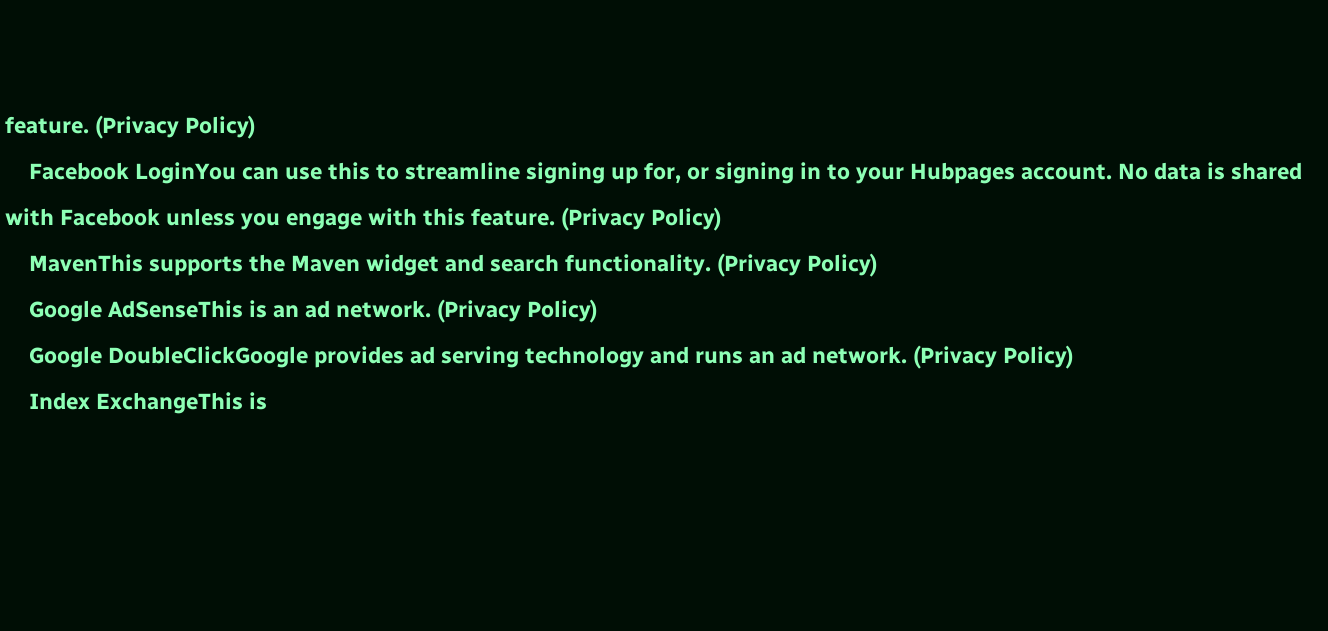feature. (Privacy Policy)
    Facebook LoginYou can use this to streamline signing up for, or signing in to your Hubpages account. No data is shared with Facebook unless you engage with this feature. (Privacy Policy)
    MavenThis supports the Maven widget and search functionality. (Privacy Policy)
    Google AdSenseThis is an ad network. (Privacy Policy)
    Google DoubleClickGoogle provides ad serving technology and runs an ad network. (Privacy Policy)
    Index ExchangeThis is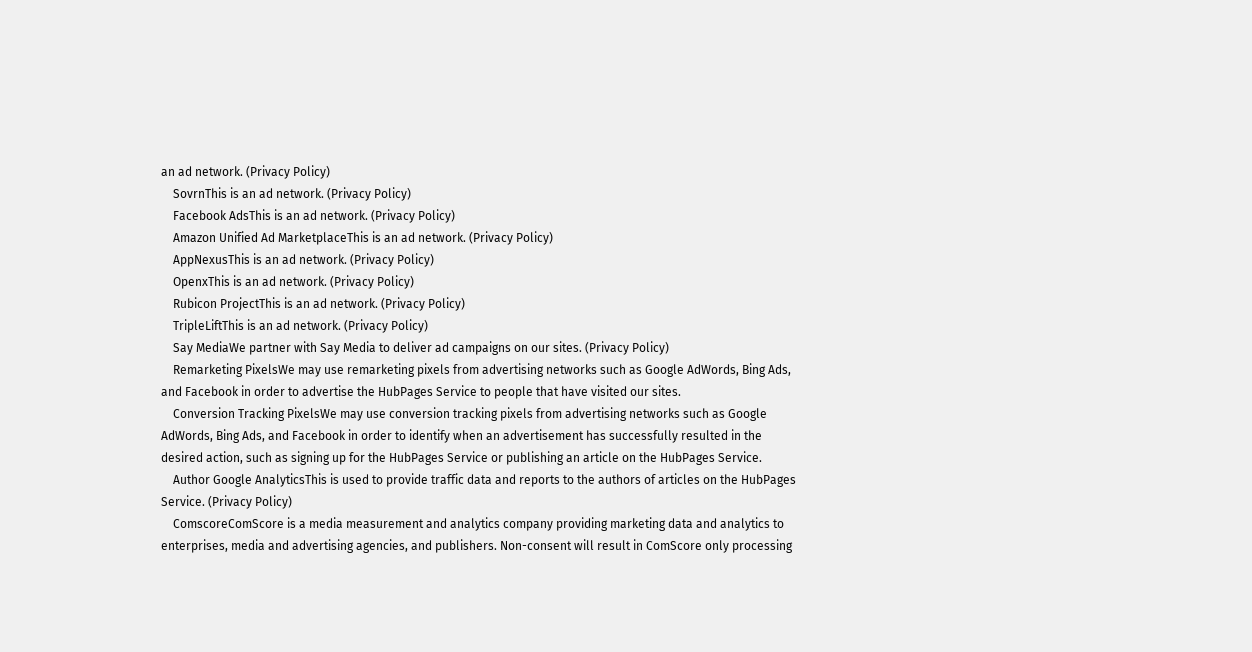an ad network. (Privacy Policy)
    SovrnThis is an ad network. (Privacy Policy)
    Facebook AdsThis is an ad network. (Privacy Policy)
    Amazon Unified Ad MarketplaceThis is an ad network. (Privacy Policy)
    AppNexusThis is an ad network. (Privacy Policy)
    OpenxThis is an ad network. (Privacy Policy)
    Rubicon ProjectThis is an ad network. (Privacy Policy)
    TripleLiftThis is an ad network. (Privacy Policy)
    Say MediaWe partner with Say Media to deliver ad campaigns on our sites. (Privacy Policy)
    Remarketing PixelsWe may use remarketing pixels from advertising networks such as Google AdWords, Bing Ads, and Facebook in order to advertise the HubPages Service to people that have visited our sites.
    Conversion Tracking PixelsWe may use conversion tracking pixels from advertising networks such as Google AdWords, Bing Ads, and Facebook in order to identify when an advertisement has successfully resulted in the desired action, such as signing up for the HubPages Service or publishing an article on the HubPages Service.
    Author Google AnalyticsThis is used to provide traffic data and reports to the authors of articles on the HubPages Service. (Privacy Policy)
    ComscoreComScore is a media measurement and analytics company providing marketing data and analytics to enterprises, media and advertising agencies, and publishers. Non-consent will result in ComScore only processing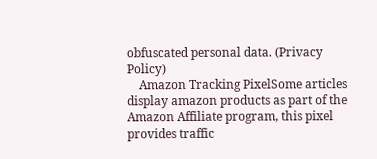obfuscated personal data. (Privacy Policy)
    Amazon Tracking PixelSome articles display amazon products as part of the Amazon Affiliate program, this pixel provides traffic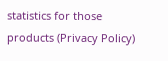statistics for those products (Privacy Policy)